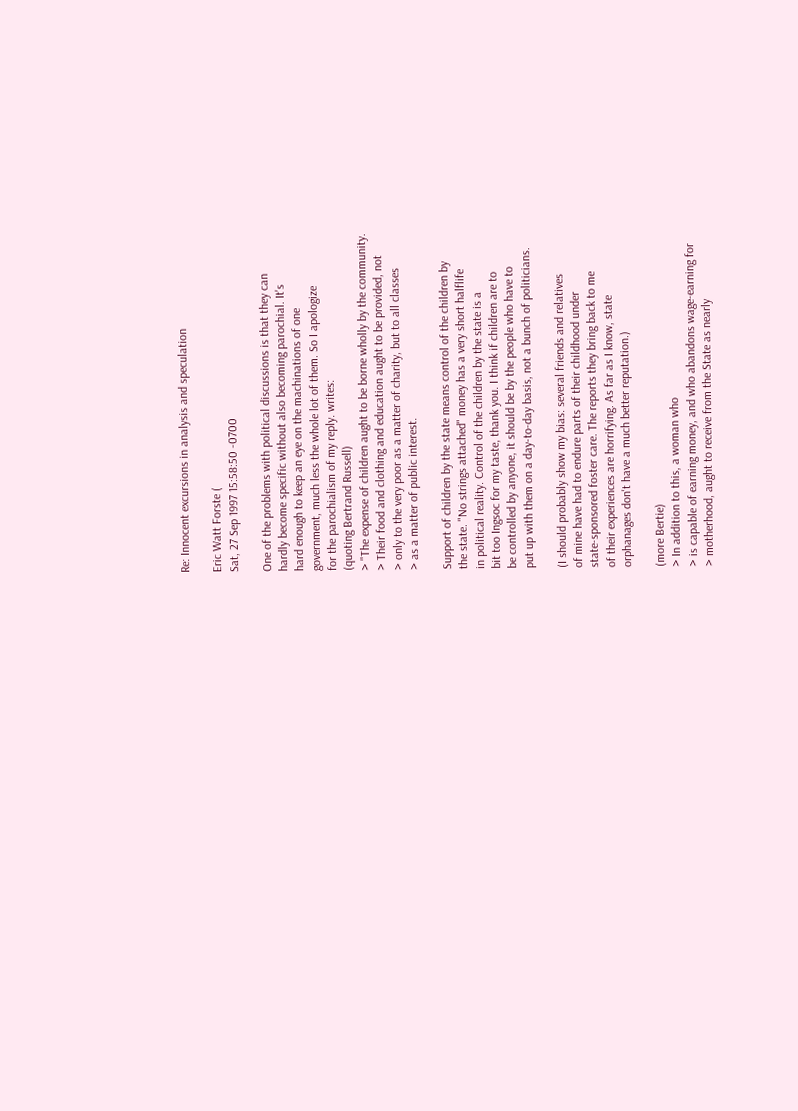Re: Innocent excursions in analysis and speculation

Eric Watt Forste (
Sat, 27 Sep 1997 15:58:50 -0700

One of the problems with political discussions is that they can
hardly become specific without also becoming parochial. It's
hard enough to keep an eye on the machinations of one
government, much less the whole lot of them. So I apologize
for the parochialism of my reply. writes:
(quoting Bertrand Russell)
> "The expense of children aught to be borne wholly by the community.
> Their food and clothing and education aught to be provided, not
> only to the very poor as a matter of charity, but to all classes
> as a matter of public interest.

Support of children by the state means control of the children by
the state. "No strings attached" money has a very short halflife
in political reality. Control of the children by the state is a
bit too Ingsoc for my taste, thank you. I think if children are to
be controlled by anyone, it should be by the people who have to
put up with them on a day-to-day basis, not a bunch of politicians.

(I should probably show my bias: several friends and relatives
of mine have had to endure parts of their childhood under
state-sponsored foster care. The reports they bring back to me
of their experiences are horrifying. As far as I know, state
orphanages don't have a much better reputation.)

(more Bertie)
> In addition to this, a woman who
> is capable of earning money, and who abandons wage-earning for
> motherhood, aught to receive from the State as nearly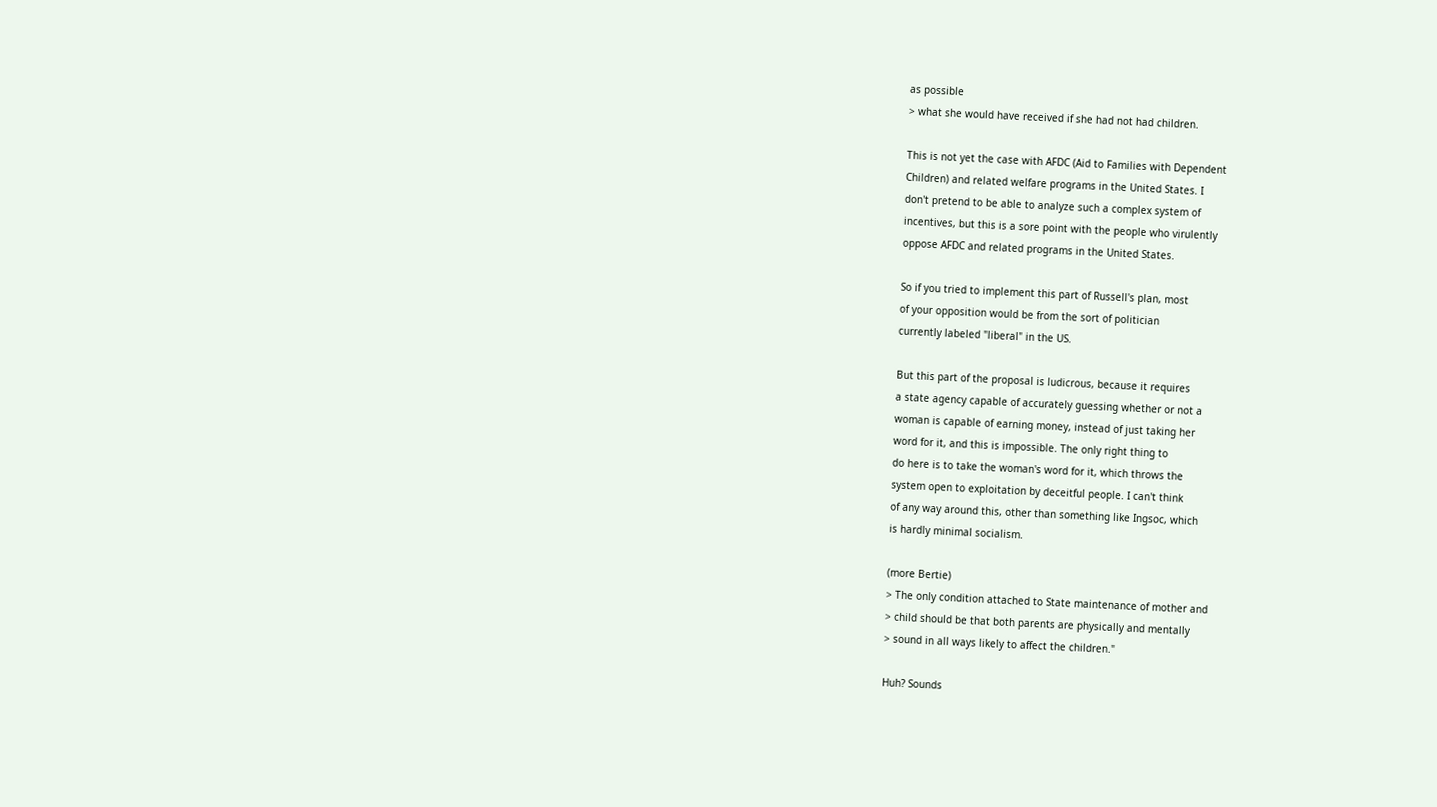as possible
> what she would have received if she had not had children.

This is not yet the case with AFDC (Aid to Families with Dependent
Children) and related welfare programs in the United States. I
don't pretend to be able to analyze such a complex system of
incentives, but this is a sore point with the people who virulently
oppose AFDC and related programs in the United States.

So if you tried to implement this part of Russell's plan, most
of your opposition would be from the sort of politician
currently labeled "liberal" in the US.

But this part of the proposal is ludicrous, because it requires
a state agency capable of accurately guessing whether or not a
woman is capable of earning money, instead of just taking her
word for it, and this is impossible. The only right thing to
do here is to take the woman's word for it, which throws the
system open to exploitation by deceitful people. I can't think
of any way around this, other than something like Ingsoc, which
is hardly minimal socialism.

(more Bertie)
> The only condition attached to State maintenance of mother and
> child should be that both parents are physically and mentally
> sound in all ways likely to affect the children."

Huh? Sounds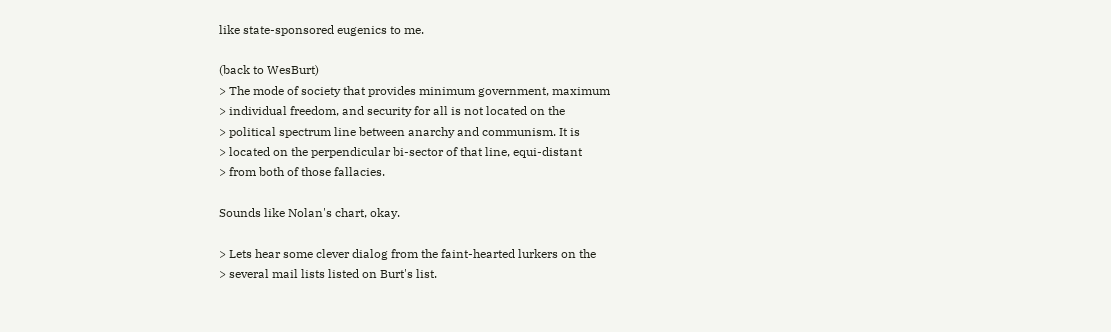like state-sponsored eugenics to me.

(back to WesBurt)
> The mode of society that provides minimum government, maximum
> individual freedom, and security for all is not located on the
> political spectrum line between anarchy and communism. It is
> located on the perpendicular bi-sector of that line, equi-distant
> from both of those fallacies.

Sounds like Nolan's chart, okay.

> Lets hear some clever dialog from the faint-hearted lurkers on the
> several mail lists listed on Burt's list.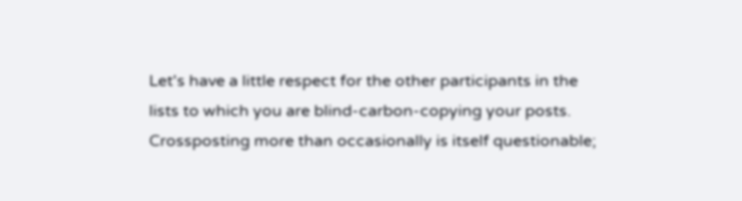Let's have a little respect for the other participants in the
lists to which you are blind-carbon-copying your posts.
Crossposting more than occasionally is itself questionable;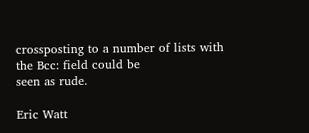crossposting to a number of lists with the Bcc: field could be
seen as rude.

Eric Watt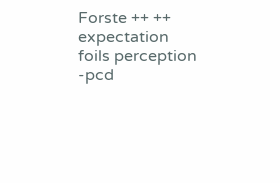Forste ++ ++ expectation foils perception -pcd